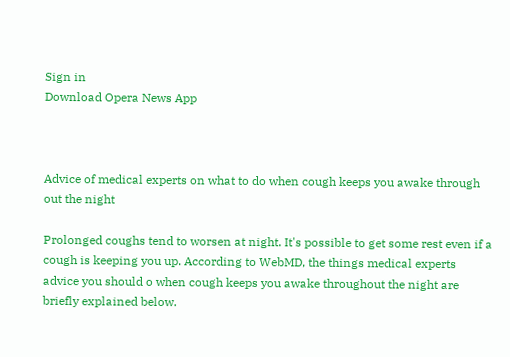Sign in
Download Opera News App



Advice of medical experts on what to do when cough keeps you awake through out the night

Prolonged coughs tend to worsen at night. It's possible to get some rest even if a cough is keeping you up. According to WebMD, the things medical experts advice you should o when cough keeps you awake throughout the night are briefly explained below.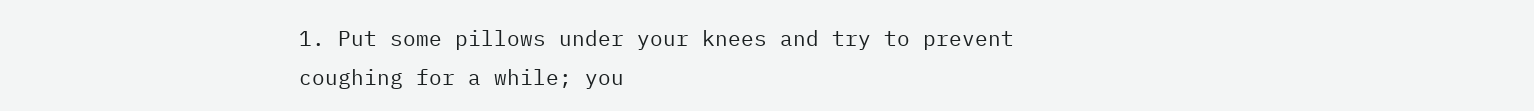1. Put some pillows under your knees and try to prevent coughing for a while; you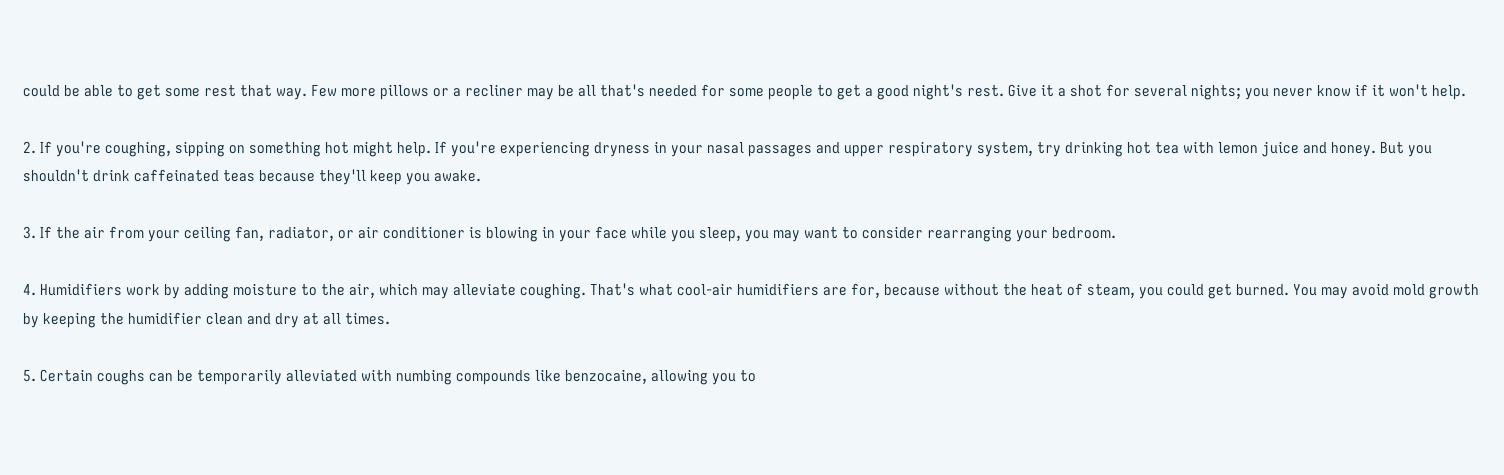could be able to get some rest that way. Few more pillows or a recliner may be all that's needed for some people to get a good night's rest. Give it a shot for several nights; you never know if it won't help.

2. If you're coughing, sipping on something hot might help. If you're experiencing dryness in your nasal passages and upper respiratory system, try drinking hot tea with lemon juice and honey. But you shouldn't drink caffeinated teas because they'll keep you awake.

3. If the air from your ceiling fan, radiator, or air conditioner is blowing in your face while you sleep, you may want to consider rearranging your bedroom.

4. Humidifiers work by adding moisture to the air, which may alleviate coughing. That's what cool-air humidifiers are for, because without the heat of steam, you could get burned. You may avoid mold growth by keeping the humidifier clean and dry at all times.

5. Certain coughs can be temporarily alleviated with numbing compounds like benzocaine, allowing you to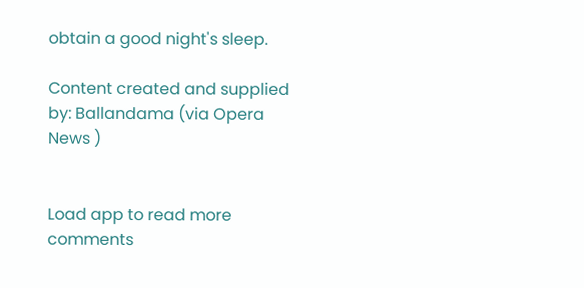obtain a good night's sleep.

Content created and supplied by: Ballandama (via Opera News )


Load app to read more comments